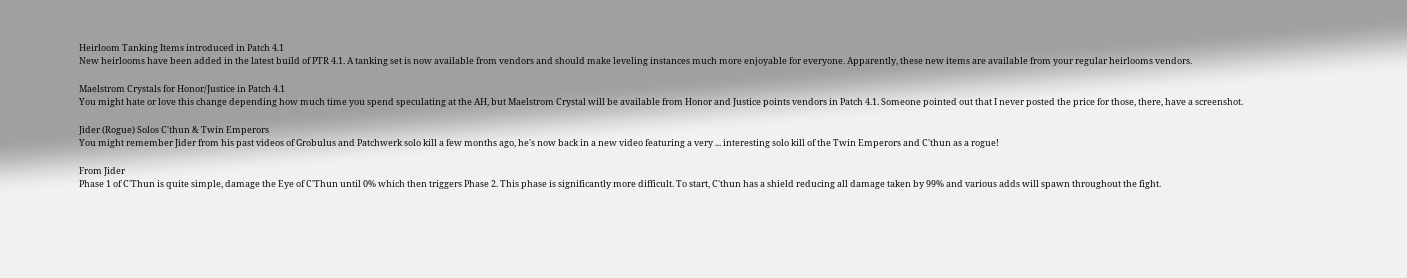Heirloom Tanking Items introduced in Patch 4.1
New heirlooms have been added in the latest build of PTR 4.1. A tanking set is now available from vendors and should make leveling instances much more enjoyable for everyone. Apparently, these new items are available from your regular heirlooms vendors.

Maelstrom Crystals for Honor/Justice in Patch 4.1
You might hate or love this change depending how much time you spend speculating at the AH, but Maelstrom Crystal will be available from Honor and Justice points vendors in Patch 4.1. Someone pointed out that I never posted the price for those, there, have a screenshot.

Jider (Rogue) Solos C'thun & Twin Emperors
You might remember Jider from his past videos of Grobulus and Patchwerk solo kill a few months ago, he's now back in a new video featuring a very ... interesting solo kill of the Twin Emperors and C'thun as a rogue!

From Jider
Phase 1 of C'Thun is quite simple, damage the Eye of C'Thun until 0% which then triggers Phase 2. This phase is significantly more difficult. To start, C'thun has a shield reducing all damage taken by 99% and various adds will spawn throughout the fight.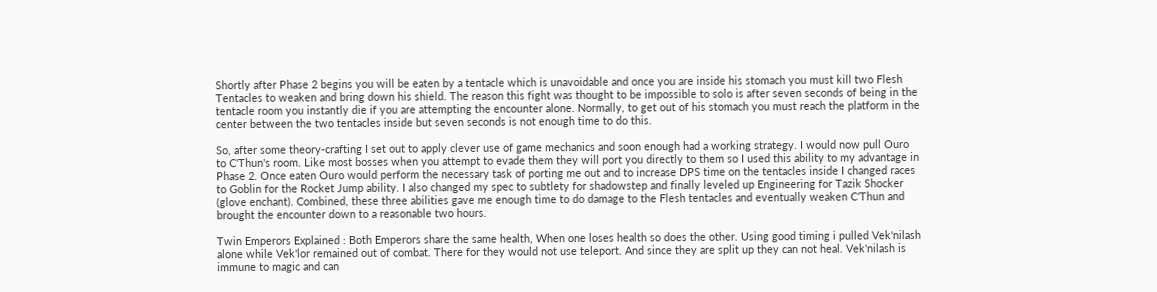Shortly after Phase 2 begins you will be eaten by a tentacle which is unavoidable and once you are inside his stomach you must kill two Flesh Tentacles to weaken and bring down his shield. The reason this fight was thought to be impossible to solo is after seven seconds of being in the tentacle room you instantly die if you are attempting the encounter alone. Normally, to get out of his stomach you must reach the platform in the center between the two tentacles inside but seven seconds is not enough time to do this.

So, after some theory-crafting I set out to apply clever use of game mechanics and soon enough had a working strategy. I would now pull Ouro to C'Thun's room. Like most bosses when you attempt to evade them they will port you directly to them so I used this ability to my advantage in Phase 2. Once eaten Ouro would perform the necessary task of porting me out and to increase DPS time on the tentacles inside I changed races to Goblin for the Rocket Jump ability. I also changed my spec to subtlety for shadowstep and finally leveled up Engineering for Tazik Shocker (glove enchant). Combined, these three abilities gave me enough time to do damage to the Flesh tentacles and eventually weaken C'Thun and brought the encounter down to a reasonable two hours.

Twin Emperors Explained : Both Emperors share the same health, When one loses health so does the other. Using good timing i pulled Vek'nilash alone while Vek'lor remained out of combat. There for they would not use teleport. And since they are split up they can not heal. Vek'nilash is immune to magic and can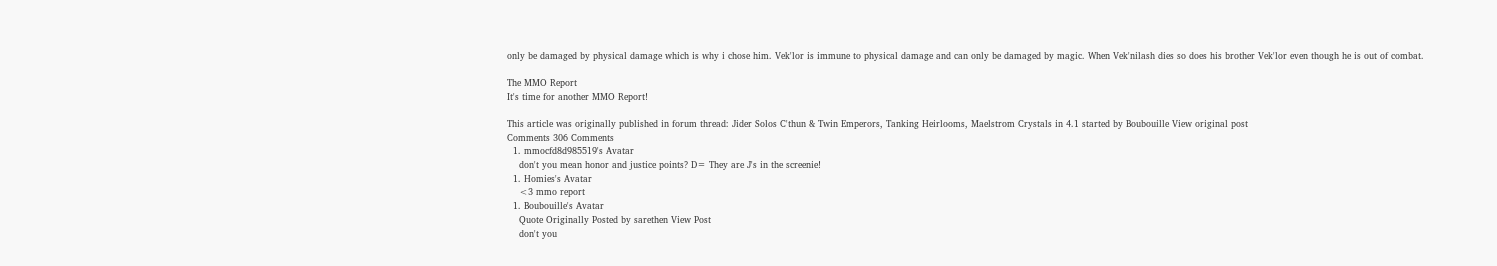only be damaged by physical damage which is why i chose him. Vek'lor is immune to physical damage and can only be damaged by magic. When Vek'nilash dies so does his brother Vek'lor even though he is out of combat.

The MMO Report
It's time for another MMO Report!

This article was originally published in forum thread: Jider Solos C'thun & Twin Emperors, Tanking Heirlooms, Maelstrom Crystals in 4.1 started by Boubouille View original post
Comments 306 Comments
  1. mmocfd8d985519's Avatar
    don't you mean honor and justice points? D= They are J's in the screenie!
  1. Homies's Avatar
    <3 mmo report
  1. Boubouille's Avatar
    Quote Originally Posted by sarethen View Post
    don't you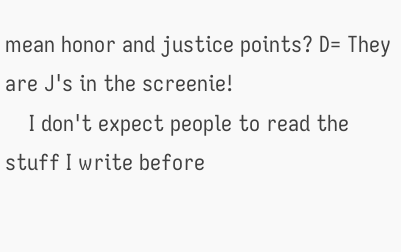mean honor and justice points? D= They are J's in the screenie!
    I don't expect people to read the stuff I write before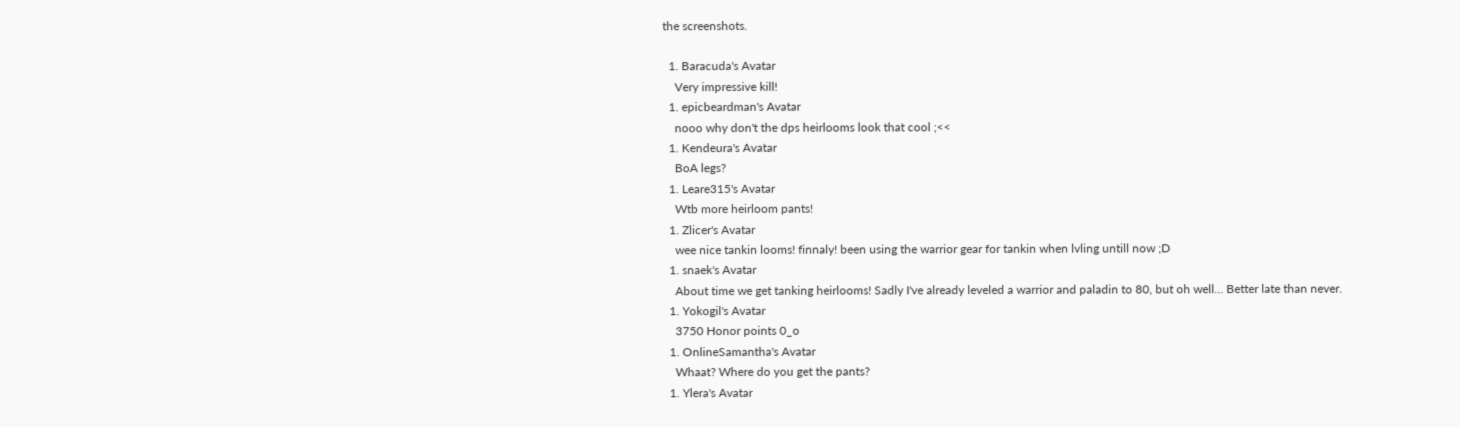the screenshots.

  1. Baracuda's Avatar
    Very impressive kill!
  1. epicbeardman's Avatar
    nooo why don't the dps heirlooms look that cool ;<<
  1. Kendeura's Avatar
    BoA legs?
  1. Leare315's Avatar
    Wtb more heirloom pants!
  1. Zlicer's Avatar
    wee nice tankin looms! finnaly! been using the warrior gear for tankin when lvling untill now ;D
  1. snaek's Avatar
    About time we get tanking heirlooms! Sadly I've already leveled a warrior and paladin to 80, but oh well... Better late than never.
  1. Yokogil's Avatar
    3750 Honor points 0_o
  1. OnlineSamantha's Avatar
    Whaat? Where do you get the pants?
  1. Ylera's Avatar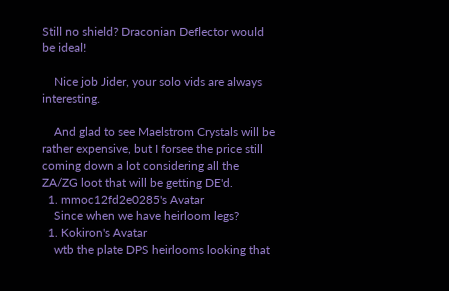Still no shield? Draconian Deflector would be ideal!

    Nice job Jider, your solo vids are always interesting.

    And glad to see Maelstrom Crystals will be rather expensive, but I forsee the price still coming down a lot considering all the ZA/ZG loot that will be getting DE'd.
  1. mmoc12fd2e0285's Avatar
    Since when we have heirloom legs?
  1. Kokiron's Avatar
    wtb the plate DPS heirlooms looking that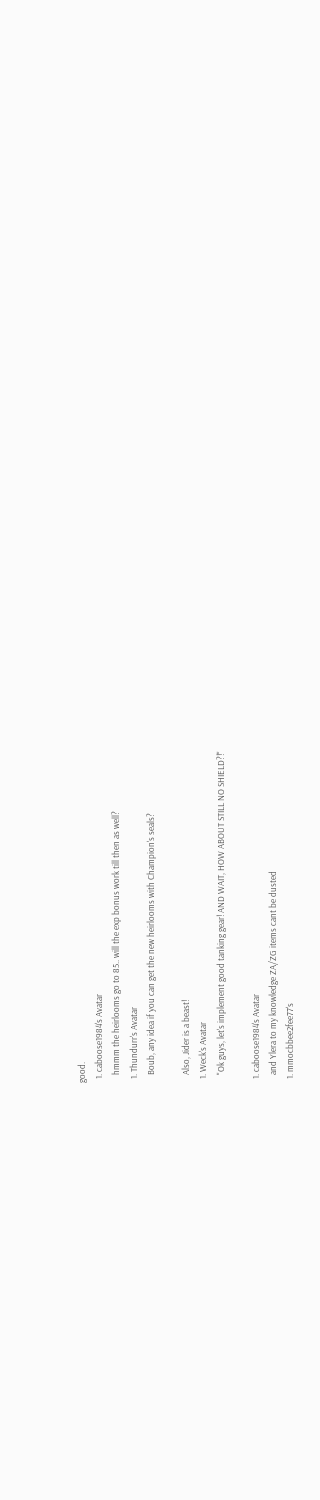good.
  1. caboose1984's Avatar
    hmmm the heirlooms go to 85.. will the exp bonus work till then as well?
  1. Thundurr's Avatar
    Boub, any idea if you can get the new heirlooms with Champion's seals?

    Also, Jider is a beast!
  1. Weck's Avatar
    "Ok guys, let's implement good tanking gear! AND WAIT, HOW ABOUT STILL NO SHIELD?!"

  1. caboose1984's Avatar
    and Ylera to my knowledge ZA/ZG items cant be dusted
  1. mmocbbee2fee77's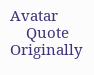Avatar
    Quote Originally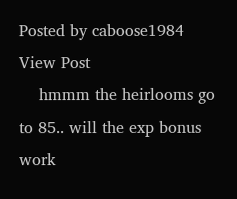Posted by caboose1984 View Post
    hmmm the heirlooms go to 85.. will the exp bonus work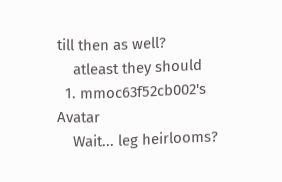till then as well?
    atleast they should
  1. mmoc63f52cb002's Avatar
    Wait... leg heirlooms?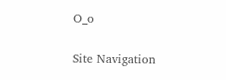O_o

Site Navigation